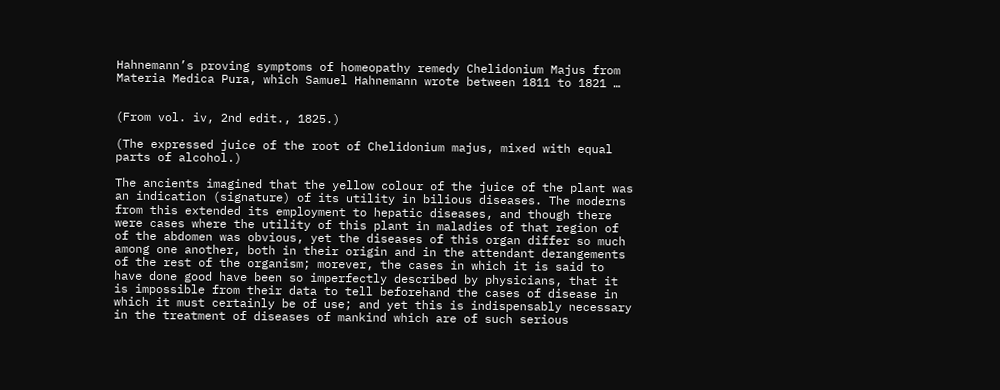Hahnemann’s proving symptoms of homeopathy remedy Chelidonium Majus from Materia Medica Pura, which Samuel Hahnemann wrote between 1811 to 1821 …


(From vol. iv, 2nd edit., 1825.)

(The expressed juice of the root of Chelidonium majus, mixed with equal parts of alcohol.)

The ancients imagined that the yellow colour of the juice of the plant was an indication (signature) of its utility in bilious diseases. The moderns from this extended its employment to hepatic diseases, and though there were cases where the utility of this plant in maladies of that region of of the abdomen was obvious, yet the diseases of this organ differ so much among one another, both in their origin and in the attendant derangements of the rest of the organism; morever, the cases in which it is said to have done good have been so imperfectly described by physicians, that it is impossible from their data to tell beforehand the cases of disease in which it must certainly be of use; and yet this is indispensably necessary in the treatment of diseases of mankind which are of such serious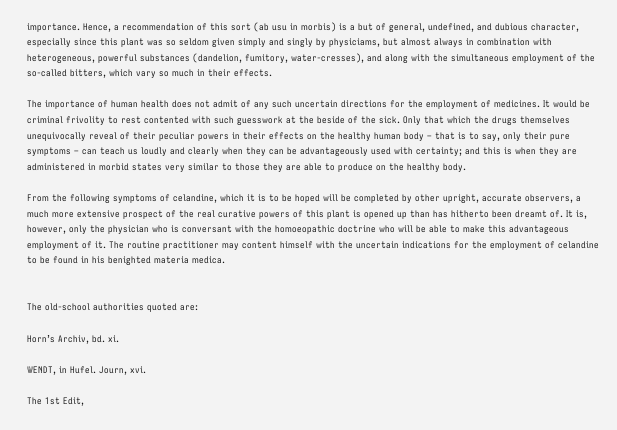importance. Hence, a recommendation of this sort (ab usu in morbis) is a but of general, undefined, and dubious character, especially since this plant was so seldom given simply and singly by physiciams, but almost always in combination with heterogeneous, powerful substances (dandelion, fumitory, water-cresses), and along with the simultaneous employment of the so-called bitters, which vary so much in their effects.

The importance of human health does not admit of any such uncertain directions for the employment of medicines. It would be criminal frivolity to rest contented with such guesswork at the beside of the sick. Only that which the drugs themselves unequivocally reveal of their peculiar powers in their effects on the healthy human body – that is to say, only their pure symptoms – can teach us loudly and clearly when they can be advantageously used with certainty; and this is when they are administered in morbid states very similar to those they are able to produce on the healthy body.

From the following symptoms of celandine, which it is to be hoped will be completed by other upright, accurate observers, a much more extensive prospect of the real curative powers of this plant is opened up than has hitherto been dreamt of. It is, however, only the physician who is conversant with the homoeopathic doctrine who will be able to make this advantageous employment of it. The routine practitioner may content himself with the uncertain indications for the employment of celandine to be found in his benighted materia medica.


The old-school authorities quoted are:

Horn’s Archiv, bd. xi.

WENDT, in Hufel. Journ, xvi.

The 1st Edit,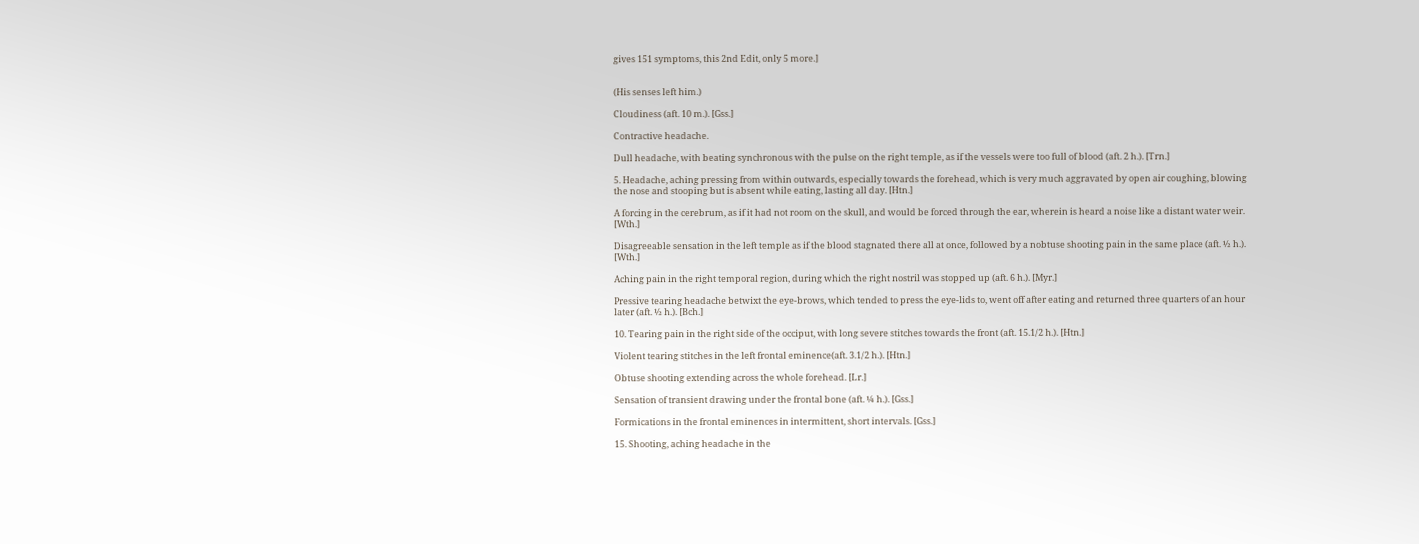gives 151 symptoms, this 2nd Edit, only 5 more.]


(His senses left him.)

Cloudiness (aft. 10 m.). [Gss.]

Contractive headache.

Dull headache, with beating synchronous with the pulse on the right temple, as if the vessels were too full of blood (aft. 2 h.). [Trn.]

5. Headache, aching pressing from within outwards, especially towards the forehead, which is very much aggravated by open air coughing, blowing the nose and stooping but is absent while eating, lasting all day. [Htn.]

A forcing in the cerebrum, as if it had not room on the skull, and would be forced through the ear, wherein is heard a noise like a distant water weir. [Wth.]

Disagreeable sensation in the left temple as if the blood stagnated there all at once, followed by a nobtuse shooting pain in the same place (aft. ½ h.). [Wth.]

Aching pain in the right temporal region, during which the right nostril was stopped up (aft. 6 h.). [Myr.]

Pressive tearing headache betwixt the eye-brows, which tended to press the eye-lids to, went off after eating and returned three quarters of an hour later (aft. ½ h.). [Bch.]

10. Tearing pain in the right side of the occiput, with long severe stitches towards the front (aft. 15.1/2 h.). [Htn.]

Violent tearing stitches in the left frontal eminence(aft. 3.1/2 h.). [Htn.]

Obtuse shooting extending across the whole forehead. [Lr.]

Sensation of transient drawing under the frontal bone (aft. ¼ h.). [Gss.]

Formications in the frontal eminences in intermittent, short intervals. [Gss.]

15. Shooting, aching headache in the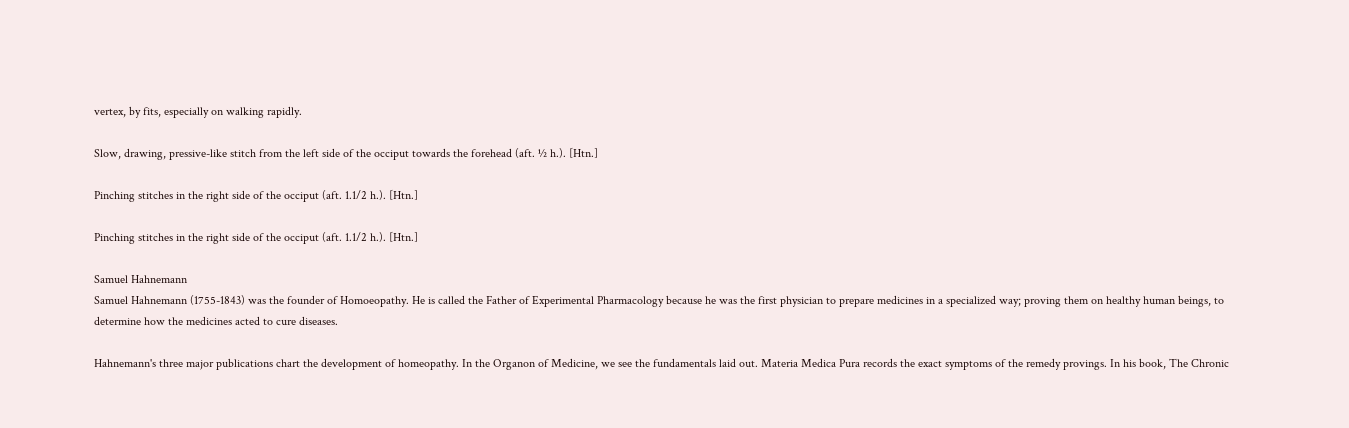vertex, by fits, especially on walking rapidly.

Slow, drawing, pressive-like stitch from the left side of the occiput towards the forehead (aft. ½ h.). [Htn.]

Pinching stitches in the right side of the occiput (aft. 1.1/2 h.). [Htn.]

Pinching stitches in the right side of the occiput (aft. 1.1/2 h.). [Htn.]

Samuel Hahnemann
Samuel Hahnemann (1755-1843) was the founder of Homoeopathy. He is called the Father of Experimental Pharmacology because he was the first physician to prepare medicines in a specialized way; proving them on healthy human beings, to determine how the medicines acted to cure diseases.

Hahnemann's three major publications chart the development of homeopathy. In the Organon of Medicine, we see the fundamentals laid out. Materia Medica Pura records the exact symptoms of the remedy provings. In his book, The Chronic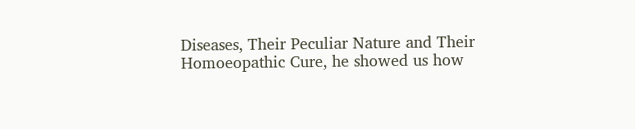Diseases, Their Peculiar Nature and Their Homoeopathic Cure, he showed us how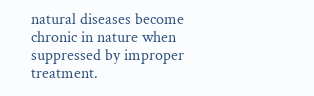natural diseases become chronic in nature when suppressed by improper treatment.